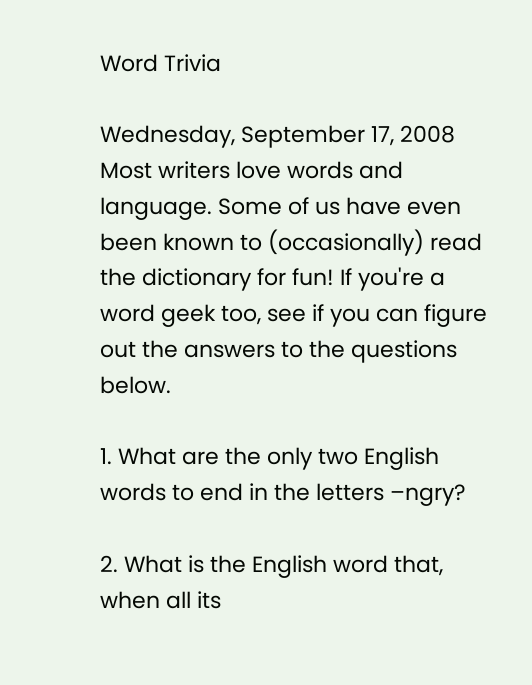Word Trivia

Wednesday, September 17, 2008
Most writers love words and language. Some of us have even been known to (occasionally) read the dictionary for fun! If you're a word geek too, see if you can figure out the answers to the questions below.

1. What are the only two English words to end in the letters –ngry?

2. What is the English word that, when all its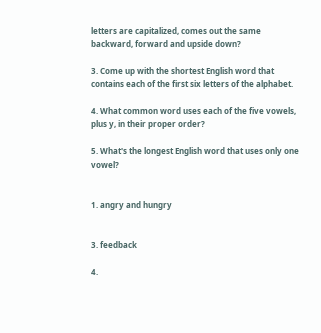letters are capitalized, comes out the same backward, forward and upside down?

3. Come up with the shortest English word that contains each of the first six letters of the alphabet.

4. What common word uses each of the five vowels, plus y, in their proper order?

5. What's the longest English word that uses only one vowel?


1. angry and hungry


3. feedback

4.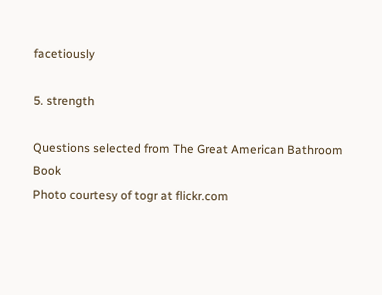facetiously

5. strength

Questions selected from The Great American Bathroom Book
Photo courtesy of togr at flickr.com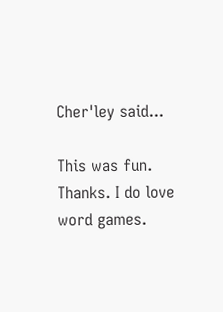Cher'ley said...

This was fun. Thanks. I do love word games.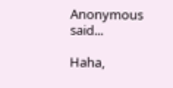Anonymous said...

Haha,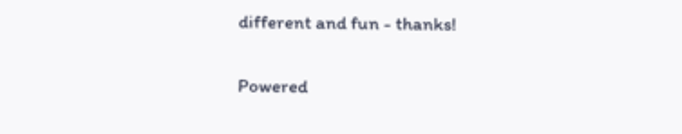different and fun - thanks!

Powered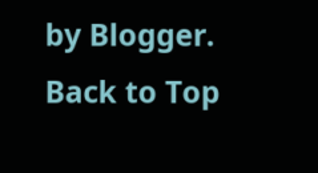by Blogger.
Back to Top